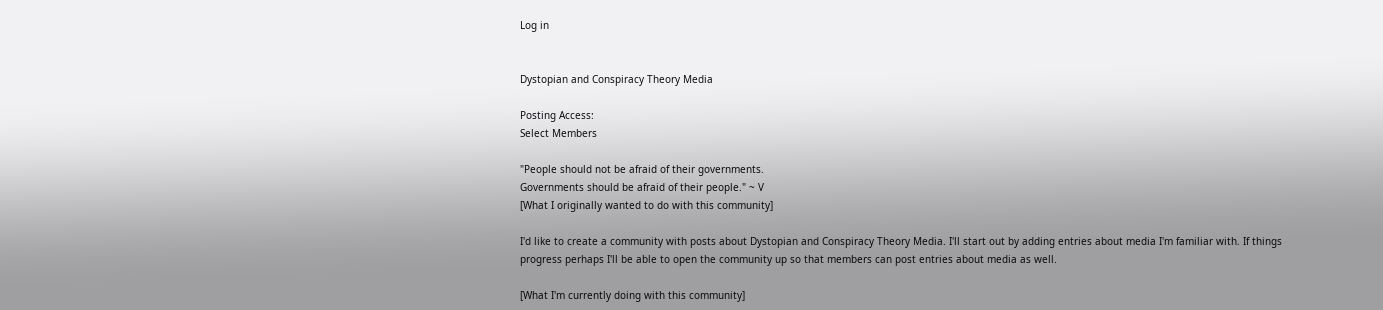Log in


Dystopian and Conspiracy Theory Media

Posting Access:
Select Members

"People should not be afraid of their governments.
Governments should be afraid of their people." ~ V
[What I originally wanted to do with this community]

I'd like to create a community with posts about Dystopian and Conspiracy Theory Media. I'll start out by adding entries about media I'm familiar with. If things progress perhaps I'll be able to open the community up so that members can post entries about media as well.

[What I'm currently doing with this community]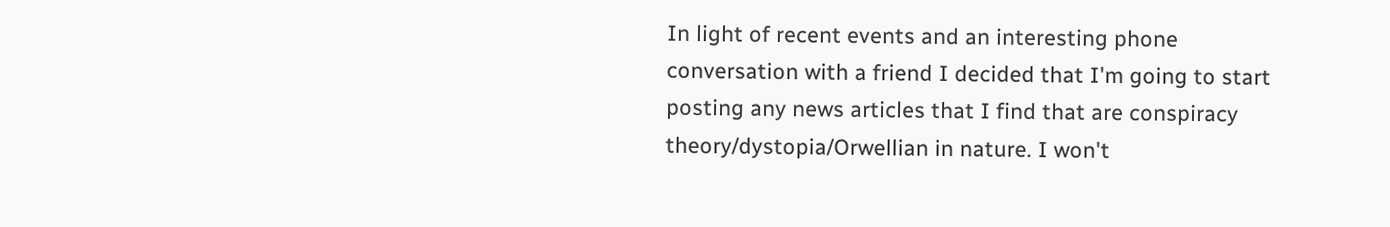In light of recent events and an interesting phone conversation with a friend I decided that I'm going to start posting any news articles that I find that are conspiracy theory/dystopia/Orwellian in nature. I won't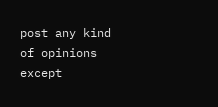post any kind of opinions except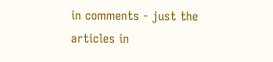in comments - just the articles in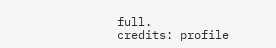full.
credits: profile